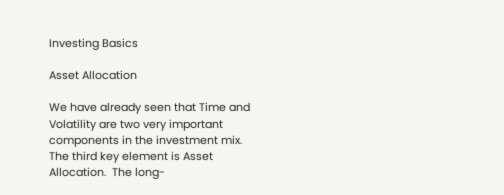Investing Basics

Asset Allocation

We have already seen that Time and Volatility are two very important components in the investment mix.  The third key element is Asset Allocation.  The long-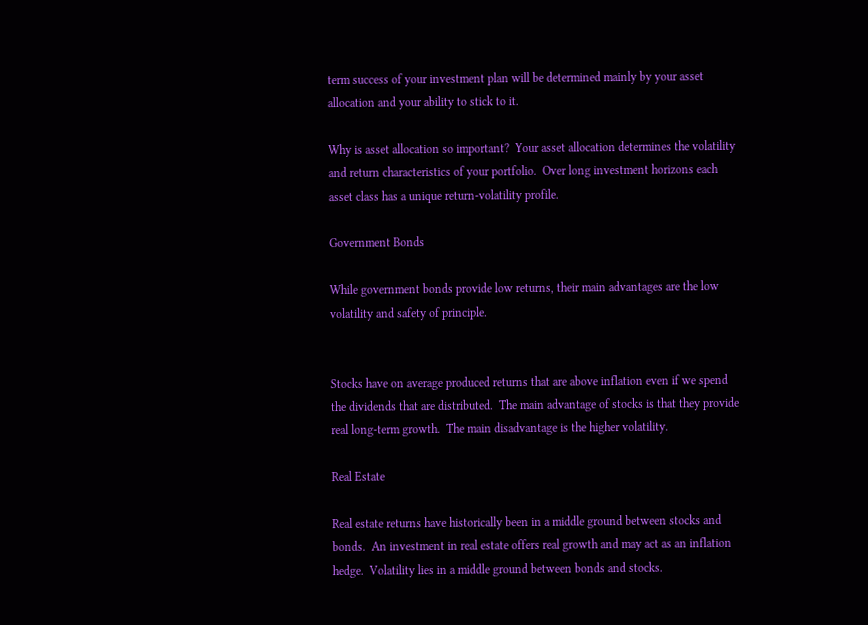term success of your investment plan will be determined mainly by your asset allocation and your ability to stick to it.

Why is asset allocation so important?  Your asset allocation determines the volatility and return characteristics of your portfolio.  Over long investment horizons each asset class has a unique return-volatility profile.

Government Bonds

While government bonds provide low returns, their main advantages are the low volatility and safety of principle.


Stocks have on average produced returns that are above inflation even if we spend the dividends that are distributed.  The main advantage of stocks is that they provide real long-term growth.  The main disadvantage is the higher volatility.

Real Estate

Real estate returns have historically been in a middle ground between stocks and bonds.  An investment in real estate offers real growth and may act as an inflation hedge.  Volatility lies in a middle ground between bonds and stocks.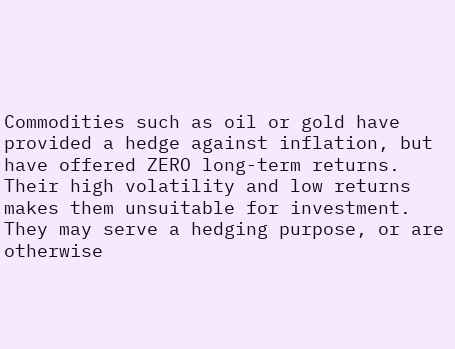Commodities such as oil or gold have provided a hedge against inflation, but have offered ZERO long-term returns.  Their high volatility and low returns makes them unsuitable for investment.  They may serve a hedging purpose, or are otherwise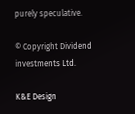purely speculative.

© Copyright Dividend investments Ltd.

K&E Design